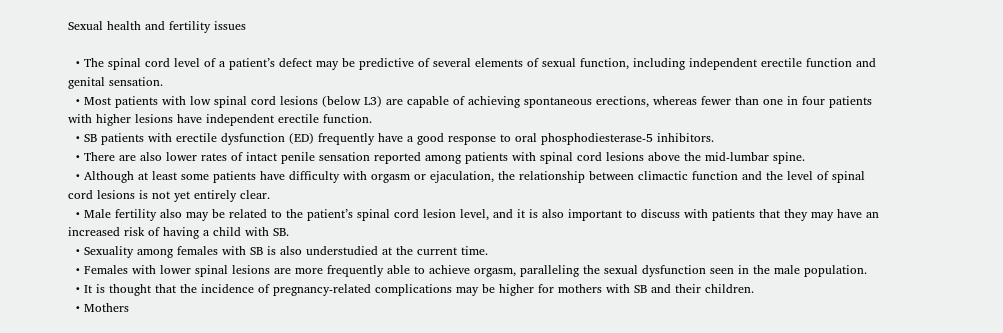Sexual health and fertility issues

  • The spinal cord level of a patient’s defect may be predictive of several elements of sexual function, including independent erectile function and genital sensation.
  • Most patients with low spinal cord lesions (below L3) are capable of achieving spontaneous erections, whereas fewer than one in four patients with higher lesions have independent erectile function.
  • SB patients with erectile dysfunction (ED) frequently have a good response to oral phosphodiesterase-5 inhibitors.
  • There are also lower rates of intact penile sensation reported among patients with spinal cord lesions above the mid-lumbar spine.
  • Although at least some patients have difficulty with orgasm or ejaculation, the relationship between climactic function and the level of spinal cord lesions is not yet entirely clear.
  • Male fertility also may be related to the patient’s spinal cord lesion level, and it is also important to discuss with patients that they may have an increased risk of having a child with SB.
  • Sexuality among females with SB is also understudied at the current time.
  • Females with lower spinal lesions are more frequently able to achieve orgasm, paralleling the sexual dysfunction seen in the male population.
  • It is thought that the incidence of pregnancy-related complications may be higher for mothers with SB and their children.
  • Mothers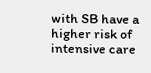with SB have a higher risk of intensive care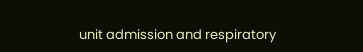unit admission and respiratory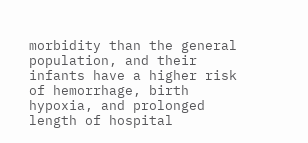morbidity than the general population, and their infants have a higher risk of hemorrhage, birth hypoxia, and prolonged length of hospital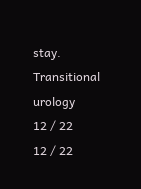stay.
Transitional urology
12 / 22
12 / 22